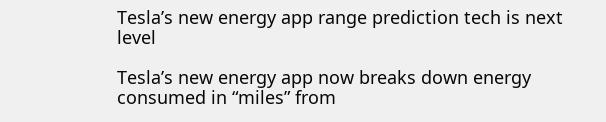Tesla’s new energy app range prediction tech is next level

Tesla’s new energy app now breaks down energy consumed in “miles” from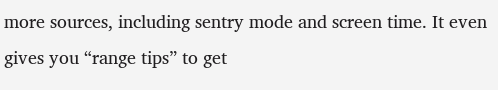more sources, including sentry mode and screen time. It even gives you “range tips” to get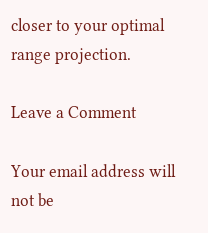closer to your optimal range projection.

Leave a Comment

Your email address will not be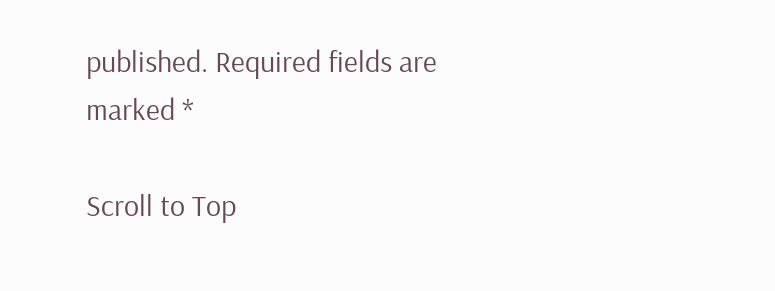published. Required fields are marked *

Scroll to Top